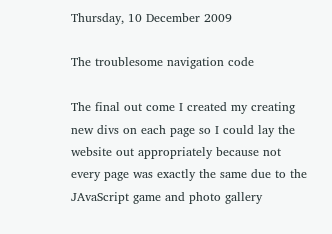Thursday, 10 December 2009

The troublesome navigation code

The final out come I created my creating new divs on each page so I could lay the website out appropriately because not every page was exactly the same due to the JAvaScript game and photo gallery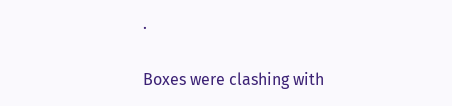.

Boxes were clashing with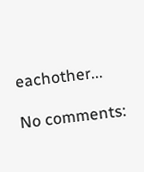eachother...

No comments: